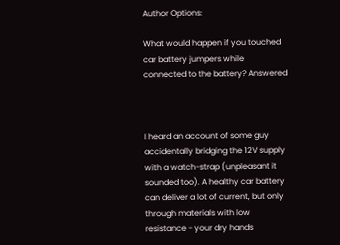Author Options:

What would happen if you touched car battery jumpers while connected to the battery? Answered



I heard an account of some guy accidentally bridging the 12V supply with a watch-strap (unpleasant it sounded too). A healthy car battery can deliver a lot of current, but only through materials with low resistance - your dry hands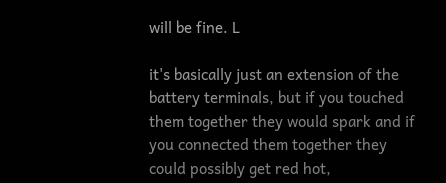will be fine. L

it's basically just an extension of the battery terminals, but if you touched them together they would spark and if you connected them together they could possibly get red hot,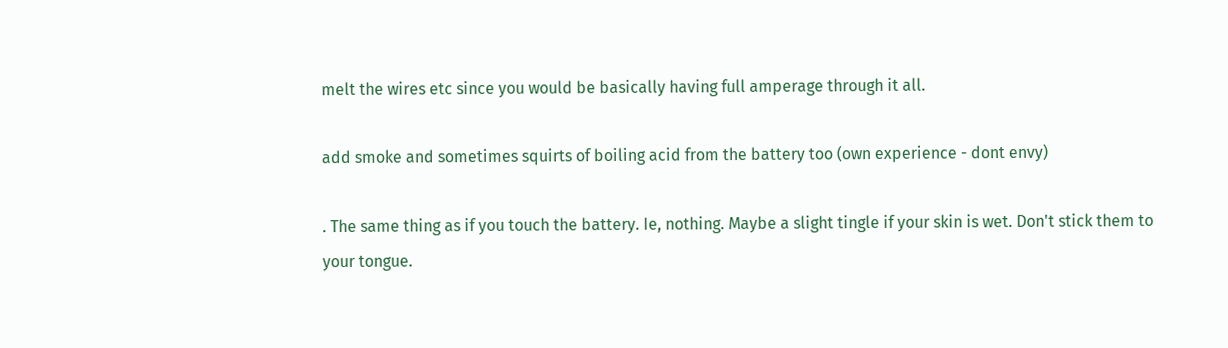melt the wires etc since you would be basically having full amperage through it all.

add smoke and sometimes squirts of boiling acid from the battery too (own experience - dont envy)

. The same thing as if you touch the battery. Ie, nothing. Maybe a slight tingle if your skin is wet. Don't stick them to your tongue.